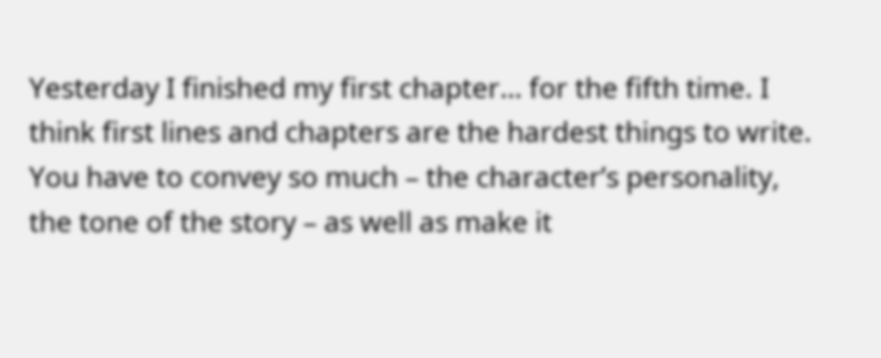Yesterday I finished my first chapter… for the fifth time. I think first lines and chapters are the hardest things to write. You have to convey so much – the character’s personality, the tone of the story – as well as make it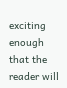exciting enough that the reader will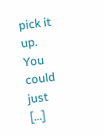pick it up. You could just […]